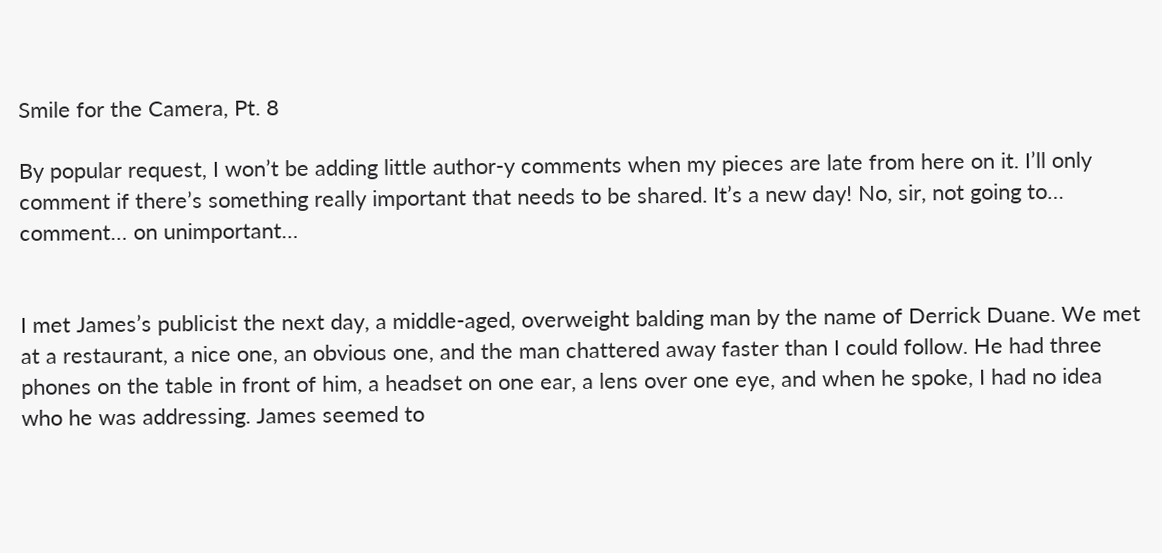Smile for the Camera, Pt. 8

By popular request, I won’t be adding little author-y comments when my pieces are late from here on it. I’ll only comment if there’s something really important that needs to be shared. It’s a new day! No, sir, not going to… comment… on unimportant…


I met James’s publicist the next day, a middle-aged, overweight balding man by the name of Derrick Duane. We met at a restaurant, a nice one, an obvious one, and the man chattered away faster than I could follow. He had three phones on the table in front of him, a headset on one ear, a lens over one eye, and when he spoke, I had no idea who he was addressing. James seemed to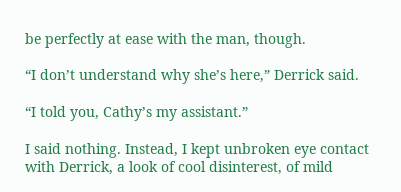be perfectly at ease with the man, though.

“I don’t understand why she’s here,” Derrick said.

“I told you, Cathy’s my assistant.”

I said nothing. Instead, I kept unbroken eye contact with Derrick, a look of cool disinterest, of mild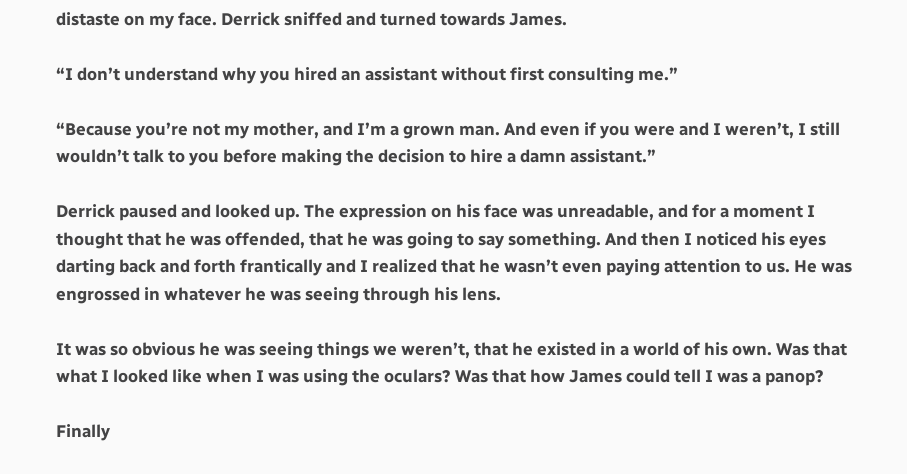distaste on my face. Derrick sniffed and turned towards James.

“I don’t understand why you hired an assistant without first consulting me.”

“Because you’re not my mother, and I’m a grown man. And even if you were and I weren’t, I still wouldn’t talk to you before making the decision to hire a damn assistant.”

Derrick paused and looked up. The expression on his face was unreadable, and for a moment I thought that he was offended, that he was going to say something. And then I noticed his eyes darting back and forth frantically and I realized that he wasn’t even paying attention to us. He was engrossed in whatever he was seeing through his lens.

It was so obvious he was seeing things we weren’t, that he existed in a world of his own. Was that what I looked like when I was using the oculars? Was that how James could tell I was a panop?

Finally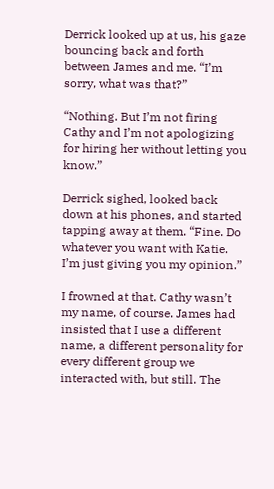Derrick looked up at us, his gaze bouncing back and forth between James and me. “I’m sorry, what was that?”

“Nothing. But I’m not firing Cathy and I’m not apologizing for hiring her without letting you know.”

Derrick sighed, looked back down at his phones, and started tapping away at them. “Fine. Do whatever you want with Katie. I’m just giving you my opinion.”

I frowned at that. Cathy wasn’t my name, of course. James had insisted that I use a different name, a different personality for every different group we interacted with, but still. The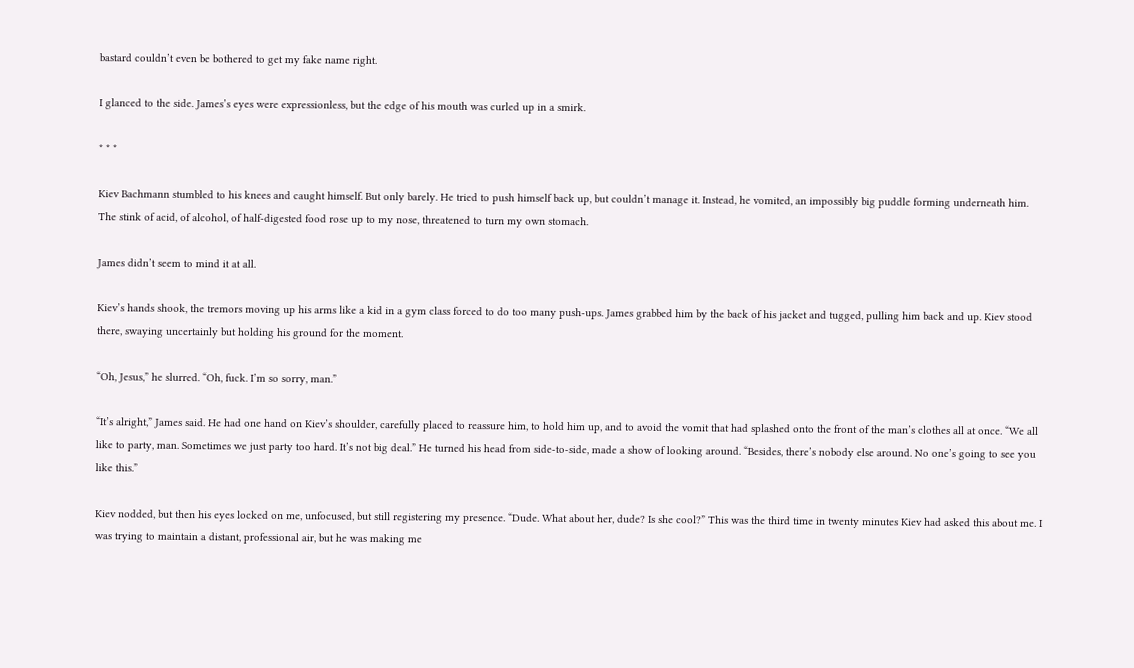bastard couldn’t even be bothered to get my fake name right.

I glanced to the side. James’s eyes were expressionless, but the edge of his mouth was curled up in a smirk.

* * *

Kiev Bachmann stumbled to his knees and caught himself. But only barely. He tried to push himself back up, but couldn’t manage it. Instead, he vomited, an impossibly big puddle forming underneath him. The stink of acid, of alcohol, of half-digested food rose up to my nose, threatened to turn my own stomach.

James didn’t seem to mind it at all.

Kiev’s hands shook, the tremors moving up his arms like a kid in a gym class forced to do too many push-ups. James grabbed him by the back of his jacket and tugged, pulling him back and up. Kiev stood there, swaying uncertainly but holding his ground for the moment.

“Oh, Jesus,” he slurred. “Oh, fuck. I’m so sorry, man.”

“It’s alright,” James said. He had one hand on Kiev’s shoulder, carefully placed to reassure him, to hold him up, and to avoid the vomit that had splashed onto the front of the man’s clothes all at once. “We all like to party, man. Sometimes we just party too hard. It’s not big deal.” He turned his head from side-to-side, made a show of looking around. “Besides, there’s nobody else around. No one’s going to see you like this.”

Kiev nodded, but then his eyes locked on me, unfocused, but still registering my presence. “Dude. What about her, dude? Is she cool?” This was the third time in twenty minutes Kiev had asked this about me. I was trying to maintain a distant, professional air, but he was making me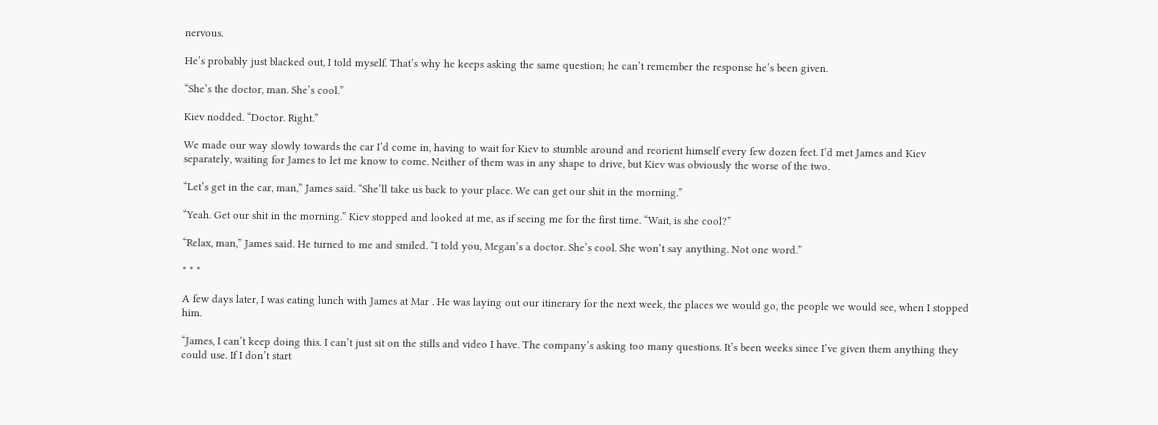nervous.

He’s probably just blacked out, I told myself. That’s why he keeps asking the same question; he can’t remember the response he’s been given.

“She’s the doctor, man. She’s cool.”

Kiev nodded. “Doctor. Right.”

We made our way slowly towards the car I’d come in, having to wait for Kiev to stumble around and reorient himself every few dozen feet. I’d met James and Kiev separately, waiting for James to let me know to come. Neither of them was in any shape to drive, but Kiev was obviously the worse of the two.

“Let’s get in the car, man,” James said. “She’ll take us back to your place. We can get our shit in the morning.”

“Yeah. Get our shit in the morning.” Kiev stopped and looked at me, as if seeing me for the first time. “Wait, is she cool?”

“Relax, man,” James said. He turned to me and smiled. “I told you, Megan’s a doctor. She’s cool. She won’t say anything. Not one word.”

* * *

A few days later, I was eating lunch with James at Mar . He was laying out our itinerary for the next week, the places we would go, the people we would see, when I stopped him.

“James, I can’t keep doing this. I can’t just sit on the stills and video I have. The company’s asking too many questions. It’s been weeks since I’ve given them anything they could use. If I don’t start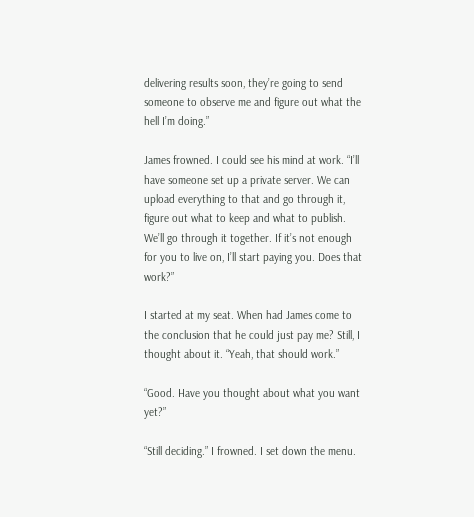delivering results soon, they’re going to send someone to observe me and figure out what the hell I’m doing.”

James frowned. I could see his mind at work. “I’ll have someone set up a private server. We can upload everything to that and go through it, figure out what to keep and what to publish. We’ll go through it together. If it’s not enough for you to live on, I’ll start paying you. Does that work?”

I started at my seat. When had James come to the conclusion that he could just pay me? Still, I thought about it. “Yeah, that should work.”

“Good. Have you thought about what you want yet?”

“Still deciding.” I frowned. I set down the menu.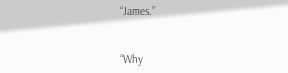“James.”


“Why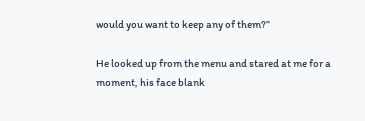would you want to keep any of them?”

He looked up from the menu and stared at me for a moment, his face blank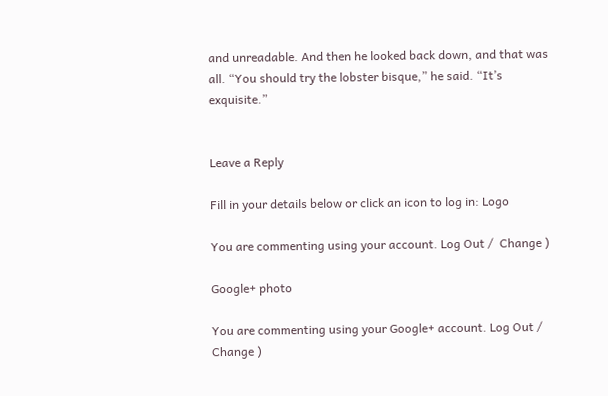and unreadable. And then he looked back down, and that was all. “You should try the lobster bisque,” he said. “It’s exquisite.”


Leave a Reply

Fill in your details below or click an icon to log in: Logo

You are commenting using your account. Log Out /  Change )

Google+ photo

You are commenting using your Google+ account. Log Out /  Change )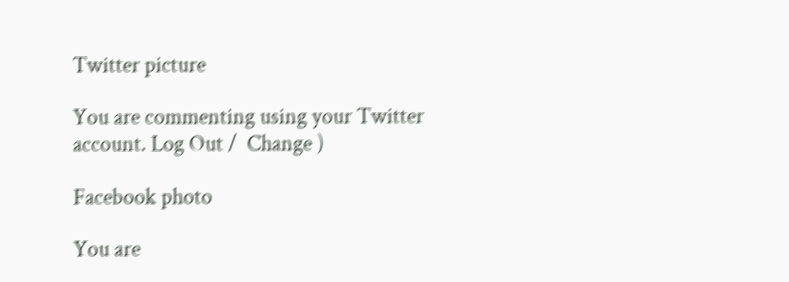Twitter picture

You are commenting using your Twitter account. Log Out /  Change )

Facebook photo

You are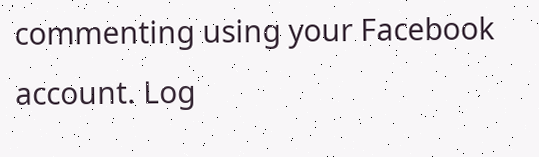commenting using your Facebook account. Log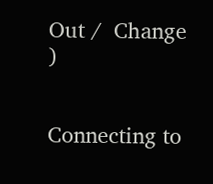Out /  Change )


Connecting to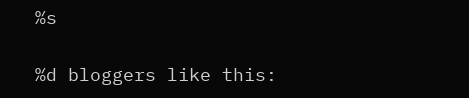%s

%d bloggers like this: